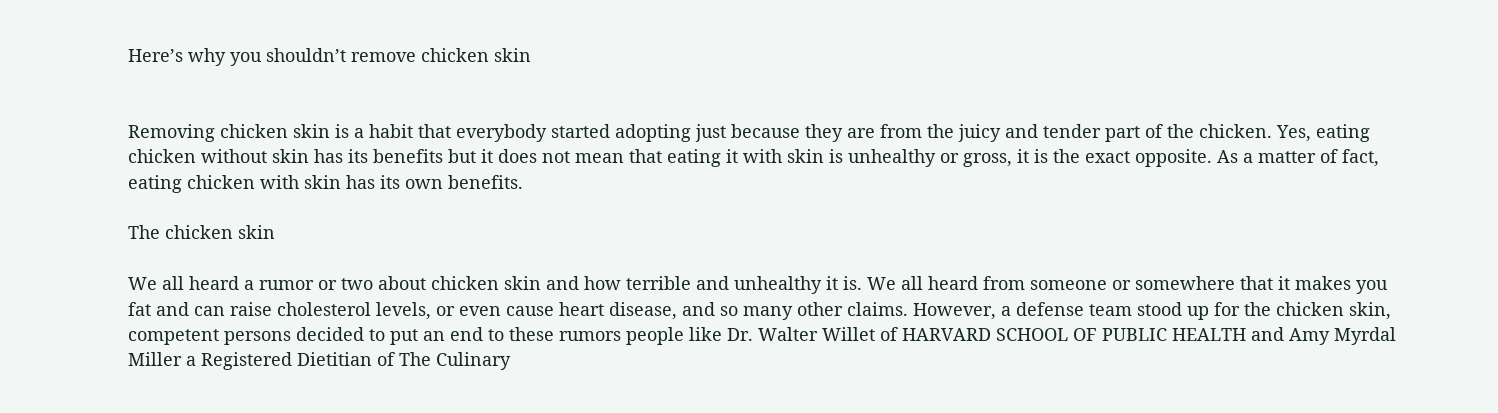Here’s why you shouldn’t remove chicken skin


Removing chicken skin is a habit that everybody started adopting just because they are from the juicy and tender part of the chicken. Yes, eating chicken without skin has its benefits but it does not mean that eating it with skin is unhealthy or gross, it is the exact opposite. As a matter of fact, eating chicken with skin has its own benefits.

The chicken skin

We all heard a rumor or two about chicken skin and how terrible and unhealthy it is. We all heard from someone or somewhere that it makes you fat and can raise cholesterol levels, or even cause heart disease, and so many other claims. However, a defense team stood up for the chicken skin, competent persons decided to put an end to these rumors people like Dr. Walter Willet of HARVARD SCHOOL OF PUBLIC HEALTH and Amy Myrdal Miller a Registered Dietitian of The Culinary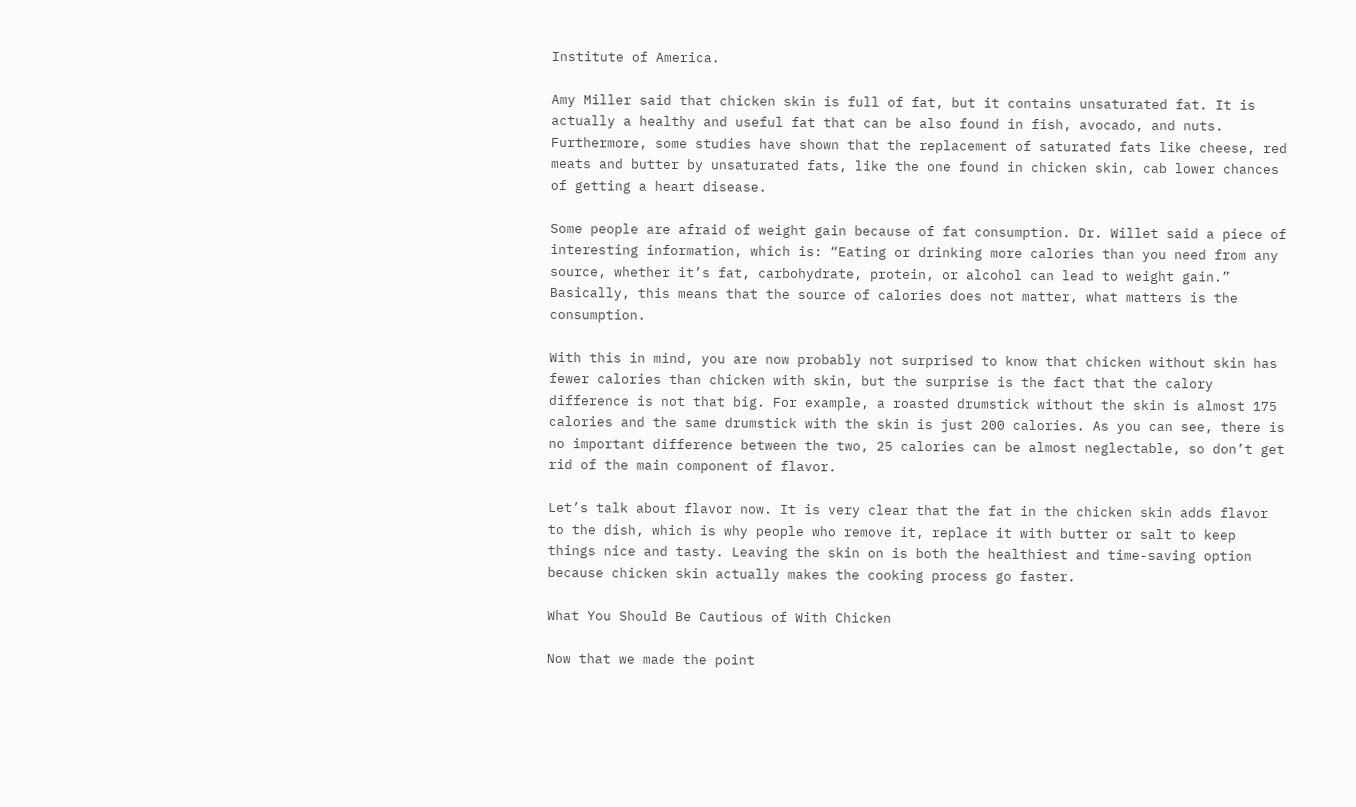Institute of America.

Amy Miller said that chicken skin is full of fat, but it contains unsaturated fat. It is actually a healthy and useful fat that can be also found in fish, avocado, and nuts. Furthermore, some studies have shown that the replacement of saturated fats like cheese, red meats and butter by unsaturated fats, like the one found in chicken skin, cab lower chances of getting a heart disease.

Some people are afraid of weight gain because of fat consumption. Dr. Willet said a piece of interesting information, which is: “Eating or drinking more calories than you need from any source, whether it’s fat, carbohydrate, protein, or alcohol can lead to weight gain.” Basically, this means that the source of calories does not matter, what matters is the consumption.

With this in mind, you are now probably not surprised to know that chicken without skin has fewer calories than chicken with skin, but the surprise is the fact that the calory difference is not that big. For example, a roasted drumstick without the skin is almost 175 calories and the same drumstick with the skin is just 200 calories. As you can see, there is no important difference between the two, 25 calories can be almost neglectable, so don’t get rid of the main component of flavor.

Let’s talk about flavor now. It is very clear that the fat in the chicken skin adds flavor to the dish, which is why people who remove it, replace it with butter or salt to keep things nice and tasty. Leaving the skin on is both the healthiest and time-saving option because chicken skin actually makes the cooking process go faster.

What You Should Be Cautious of With Chicken

Now that we made the point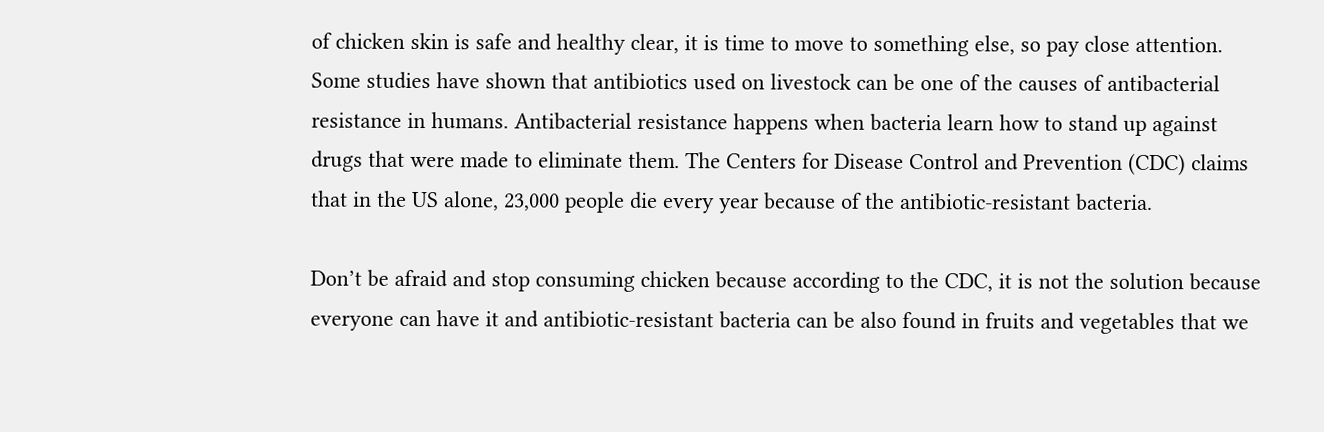of chicken skin is safe and healthy clear, it is time to move to something else, so pay close attention. Some studies have shown that antibiotics used on livestock can be one of the causes of antibacterial resistance in humans. Antibacterial resistance happens when bacteria learn how to stand up against drugs that were made to eliminate them. The Centers for Disease Control and Prevention (CDC) claims that in the US alone, 23,000 people die every year because of the antibiotic-resistant bacteria.

Don’t be afraid and stop consuming chicken because according to the CDC, it is not the solution because everyone can have it and antibiotic-resistant bacteria can be also found in fruits and vegetables that we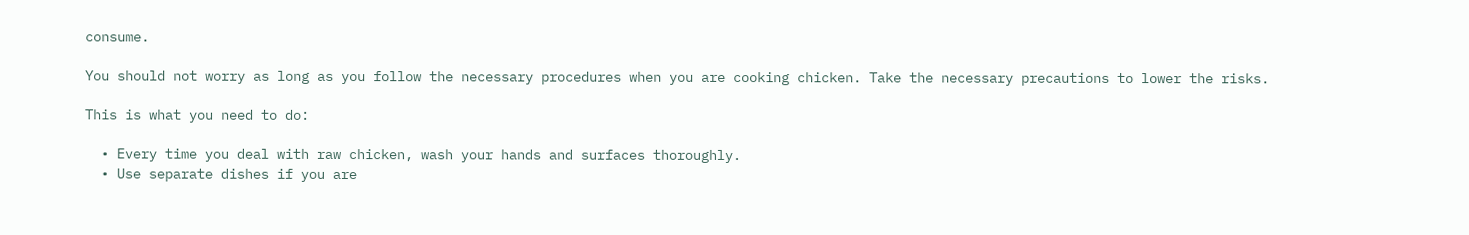consume.

You should not worry as long as you follow the necessary procedures when you are cooking chicken. Take the necessary precautions to lower the risks.

This is what you need to do:

  • Every time you deal with raw chicken, wash your hands and surfaces thoroughly.
  • Use separate dishes if you are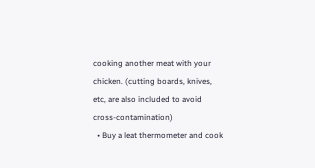cooking another meat with your chicken. (cutting boards, knives, etc, are also included to avoid cross-contamination)
  • Buy a leat thermometer and cook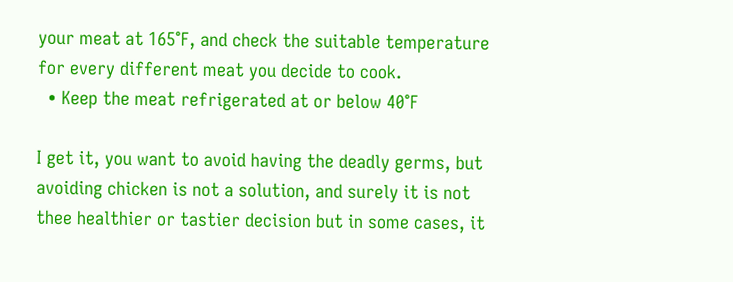your meat at 165°F, and check the suitable temperature for every different meat you decide to cook.
  • Keep the meat refrigerated at or below 40°F

I get it, you want to avoid having the deadly germs, but avoiding chicken is not a solution, and surely it is not thee healthier or tastier decision but in some cases, it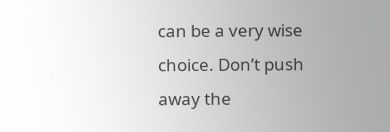can be a very wise choice. Don’t push away the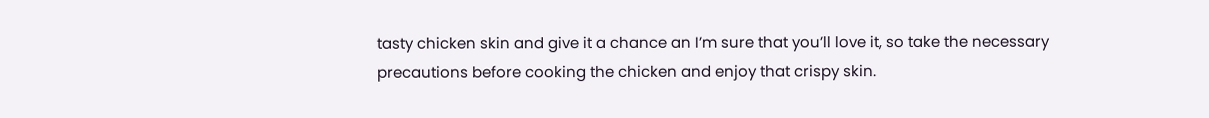tasty chicken skin and give it a chance an I’m sure that you’ll love it, so take the necessary precautions before cooking the chicken and enjoy that crispy skin.